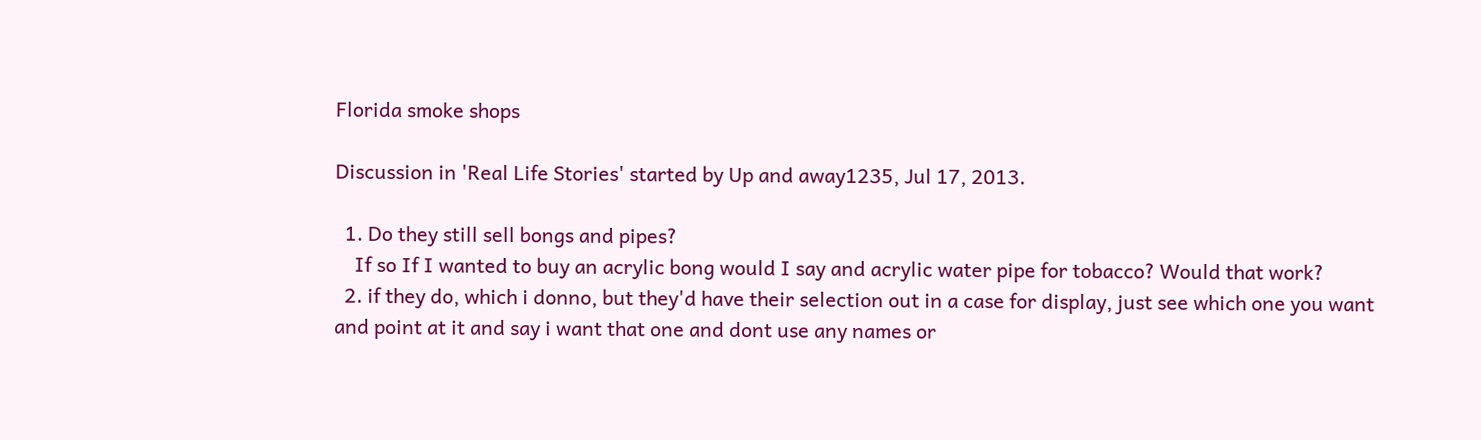Florida smoke shops

Discussion in 'Real Life Stories' started by Up and away1235, Jul 17, 2013.

  1. Do they still sell bongs and pipes?
    If so If I wanted to buy an acrylic bong would I say and acrylic water pipe for tobacco? Would that work?
  2. if they do, which i donno, but they'd have their selection out in a case for display, just see which one you want and point at it and say i want that one and dont use any names or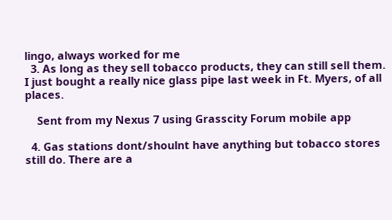lingo, always worked for me
  3. As long as they sell tobacco products, they can still sell them. I just bought a really nice glass pipe last week in Ft. Myers, of all places.

    Sent from my Nexus 7 using Grasscity Forum mobile app

  4. Gas stations dont/shoulnt have anything but tobacco stores still do. There are a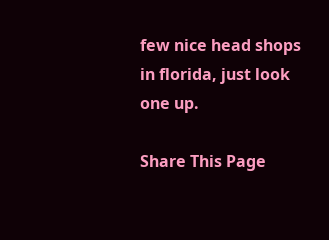few nice head shops in florida, just look one up.

Share This Page